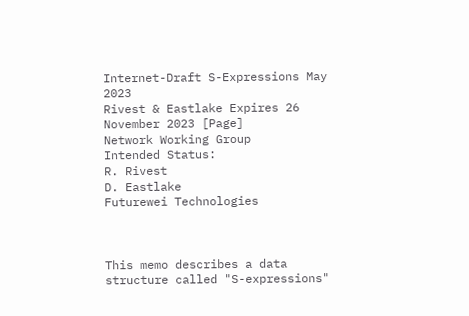Internet-Draft S-Expressions May 2023
Rivest & Eastlake Expires 26 November 2023 [Page]
Network Working Group
Intended Status:
R. Rivest
D. Eastlake
Futurewei Technologies



This memo describes a data structure called "S-expressions"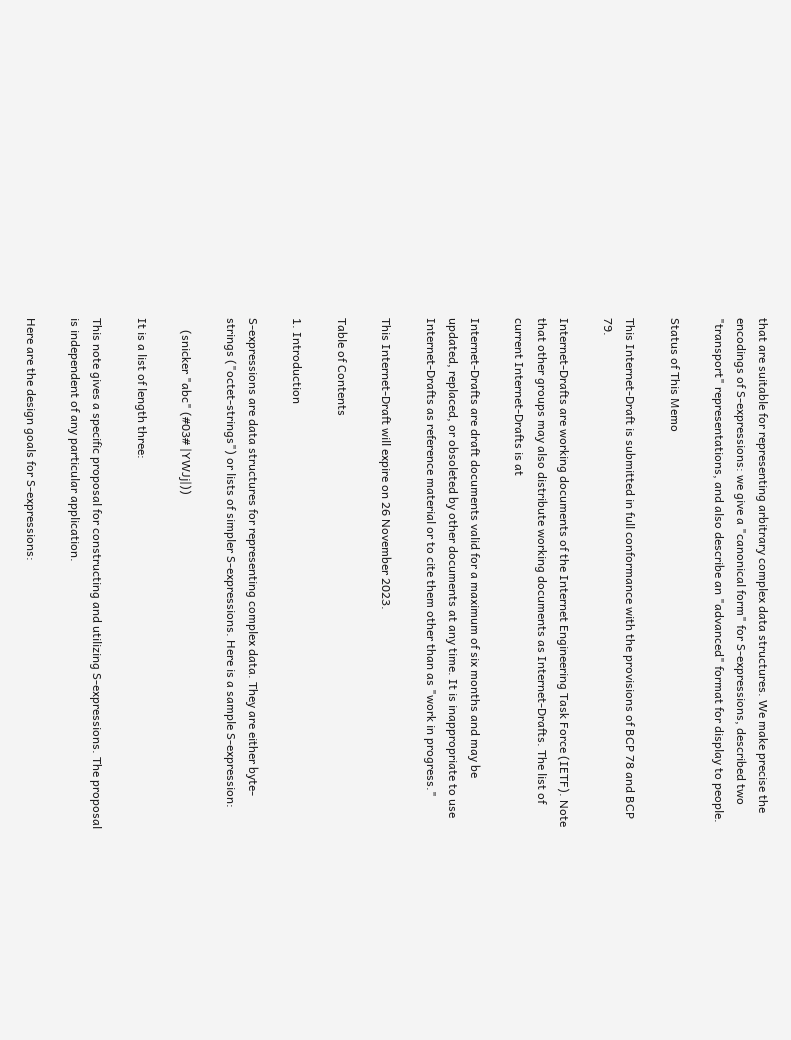that are suitable for representing arbitrary complex data structures. We make precise the encodings of S-expressions: we give a "canonical form" for S-expressions, described two "transport" representations, and also describe an "advanced" format for display to people.

Status of This Memo

This Internet-Draft is submitted in full conformance with the provisions of BCP 78 and BCP 79.

Internet-Drafts are working documents of the Internet Engineering Task Force (IETF). Note that other groups may also distribute working documents as Internet-Drafts. The list of current Internet-Drafts is at

Internet-Drafts are draft documents valid for a maximum of six months and may be updated, replaced, or obsoleted by other documents at any time. It is inappropriate to use Internet-Drafts as reference material or to cite them other than as "work in progress."

This Internet-Draft will expire on 26 November 2023.

Table of Contents

1. Introduction

S-expressions are data structures for representing complex data. They are either byte-strings ("octet-strings") or lists of simpler S-expressions. Here is a sample S-expression:

    (snicker "abc" (#03# |YWJj|))

It is a list of length three:

This note gives a specific proposal for constructing and utilizing S-expressions. The proposal is independent of any particular application.

Here are the design goals for S-expressions: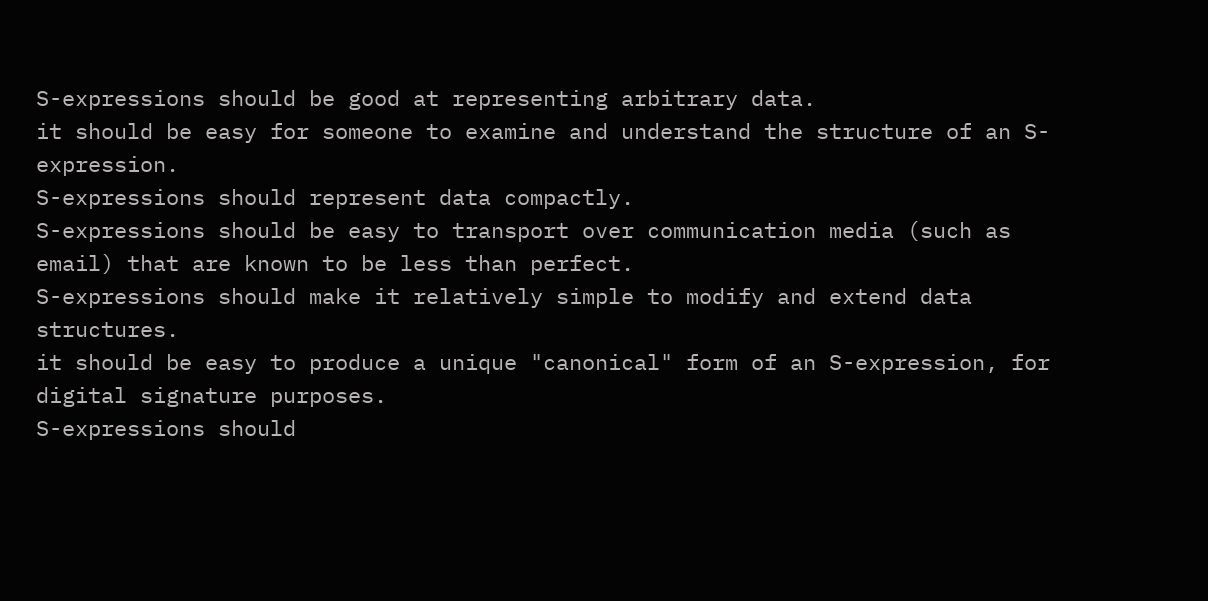S-expressions should be good at representing arbitrary data.
it should be easy for someone to examine and understand the structure of an S-expression.
S-expressions should represent data compactly.
S-expressions should be easy to transport over communication media (such as email) that are known to be less than perfect.
S-expressions should make it relatively simple to modify and extend data structures.
it should be easy to produce a unique "canonical" form of an S-expression, for digital signature purposes.
S-expressions should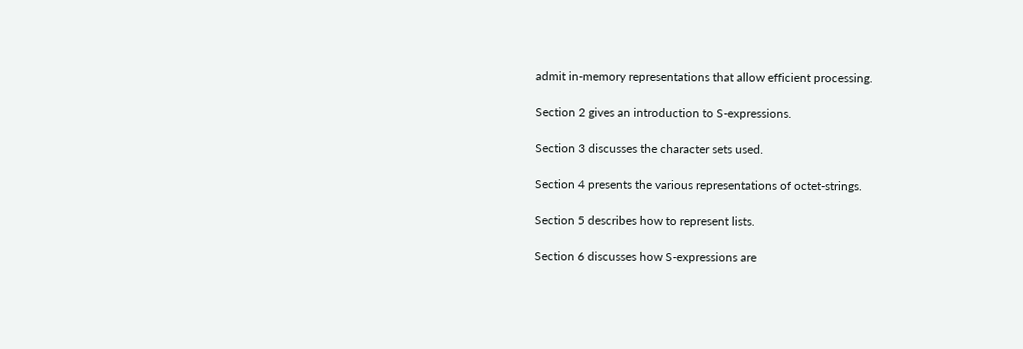admit in-memory representations that allow efficient processing.

Section 2 gives an introduction to S-expressions.

Section 3 discusses the character sets used.

Section 4 presents the various representations of octet-strings.

Section 5 describes how to represent lists.

Section 6 discusses how S-expressions are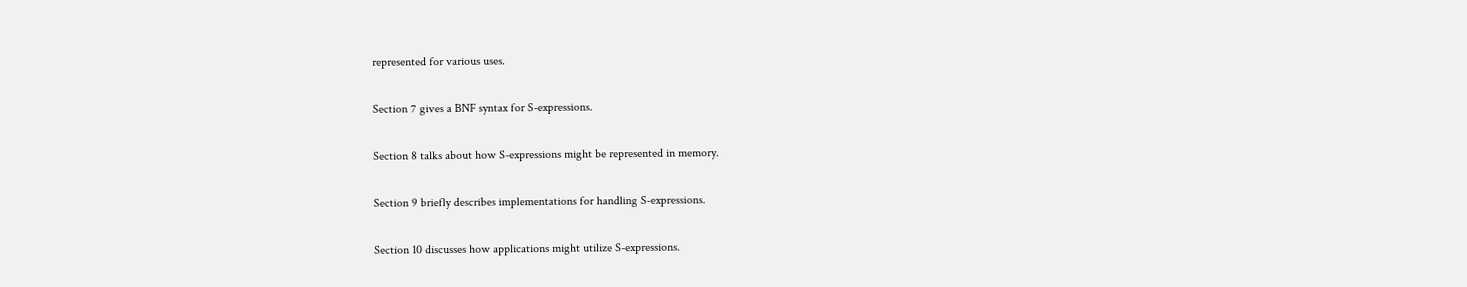represented for various uses.

Section 7 gives a BNF syntax for S-expressions.

Section 8 talks about how S-expressions might be represented in memory.

Section 9 briefly describes implementations for handling S-expressions.

Section 10 discusses how applications might utilize S-expressions.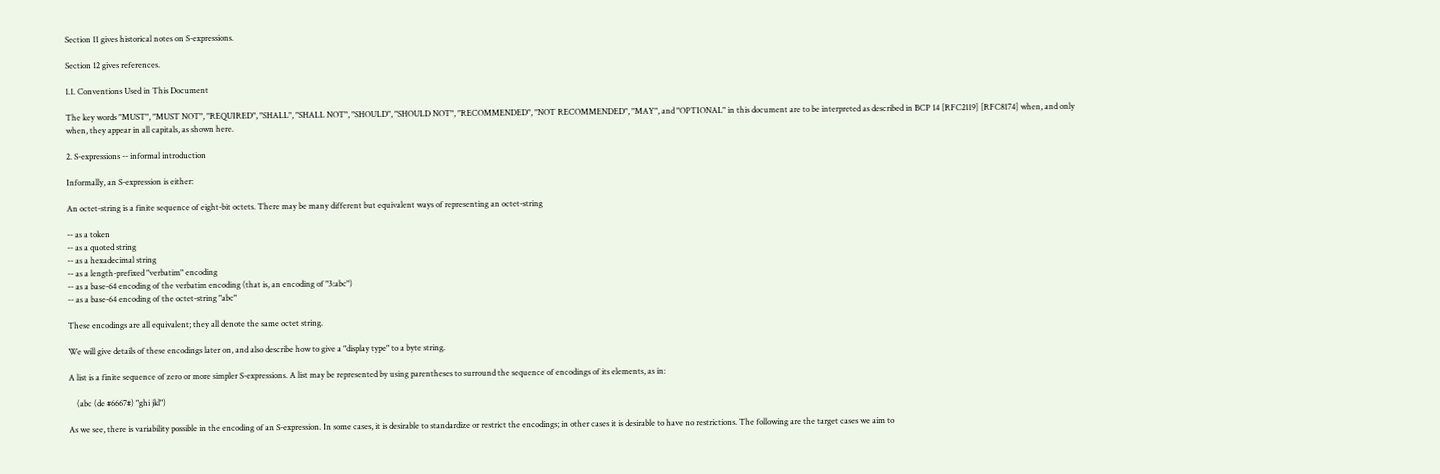Section 11 gives historical notes on S-expressions.

Section 12 gives references.

1.1. Conventions Used in This Document

The key words "MUST", "MUST NOT", "REQUIRED", "SHALL", "SHALL NOT", "SHOULD", "SHOULD NOT", "RECOMMENDED", "NOT RECOMMENDED", "MAY", and "OPTIONAL" in this document are to be interpreted as described in BCP 14 [RFC2119] [RFC8174] when, and only when, they appear in all capitals, as shown here.

2. S-expressions -- informal introduction

Informally, an S-expression is either:

An octet-string is a finite sequence of eight-bit octets. There may be many different but equivalent ways of representing an octet-string

-- as a token
-- as a quoted string
-- as a hexadecimal string
-- as a length-prefixed "verbatim" encoding
-- as a base-64 encoding of the verbatim encoding (that is, an encoding of "3:abc")
-- as a base-64 encoding of the octet-string "abc"

These encodings are all equivalent; they all denote the same octet string.

We will give details of these encodings later on, and also describe how to give a "display type" to a byte string.

A list is a finite sequence of zero or more simpler S-expressions. A list may be represented by using parentheses to surround the sequence of encodings of its elements, as in:

    (abc (de #6667#) "ghi jkl")

As we see, there is variability possible in the encoding of an S-expression. In some cases, it is desirable to standardize or restrict the encodings; in other cases it is desirable to have no restrictions. The following are the target cases we aim to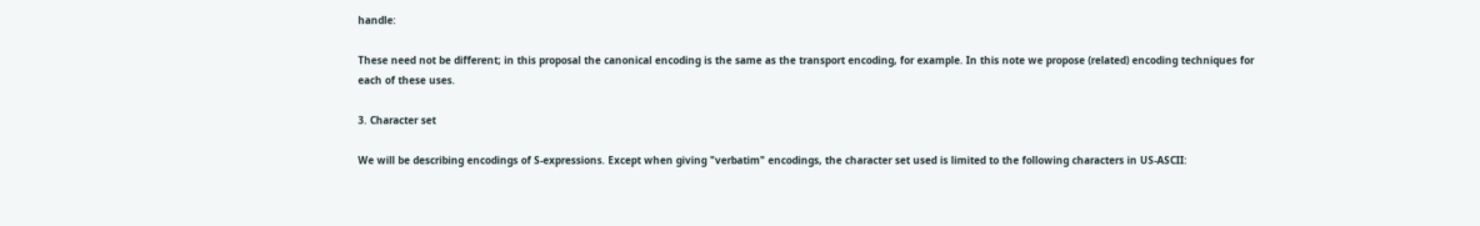handle:

These need not be different; in this proposal the canonical encoding is the same as the transport encoding, for example. In this note we propose (related) encoding techniques for each of these uses.

3. Character set

We will be describing encodings of S-expressions. Except when giving "verbatim" encodings, the character set used is limited to the following characters in US-ASCII: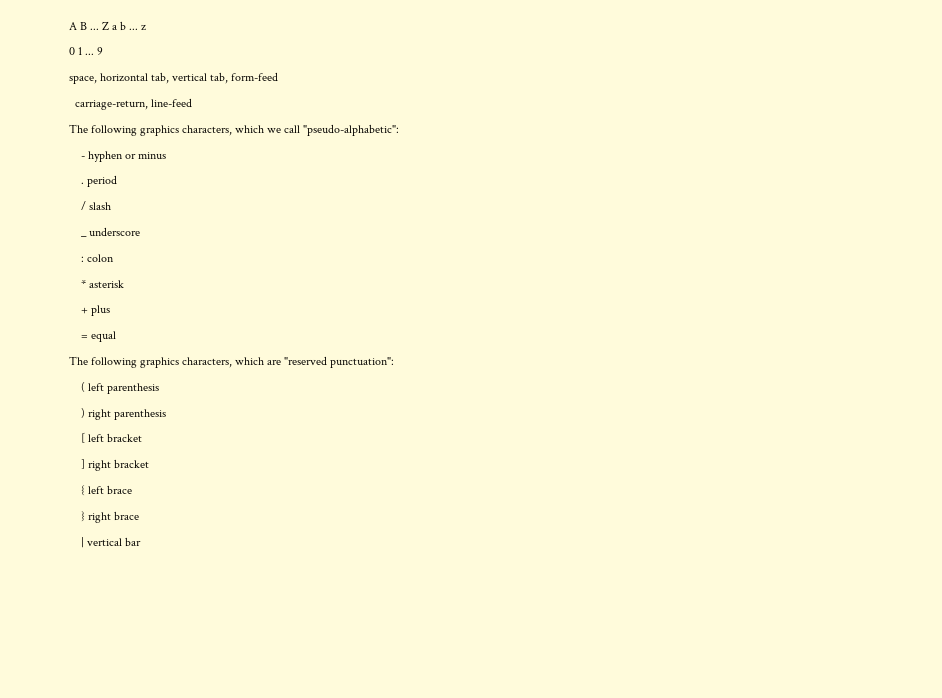A B ... Z a b ... z
0 1 ... 9
space, horizontal tab, vertical tab, form-feed
  carriage-return, line-feed
The following graphics characters, which we call "pseudo-alphabetic":
    - hyphen or minus
    . period
    / slash
    _ underscore
    : colon
    * asterisk
    + plus
    = equal
The following graphics characters, which are "reserved punctuation":
    ( left parenthesis
    ) right parenthesis
    [ left bracket
    ] right bracket
    { left brace
    } right brace
    | vertical bar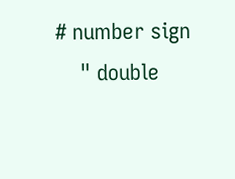# number sign
    " double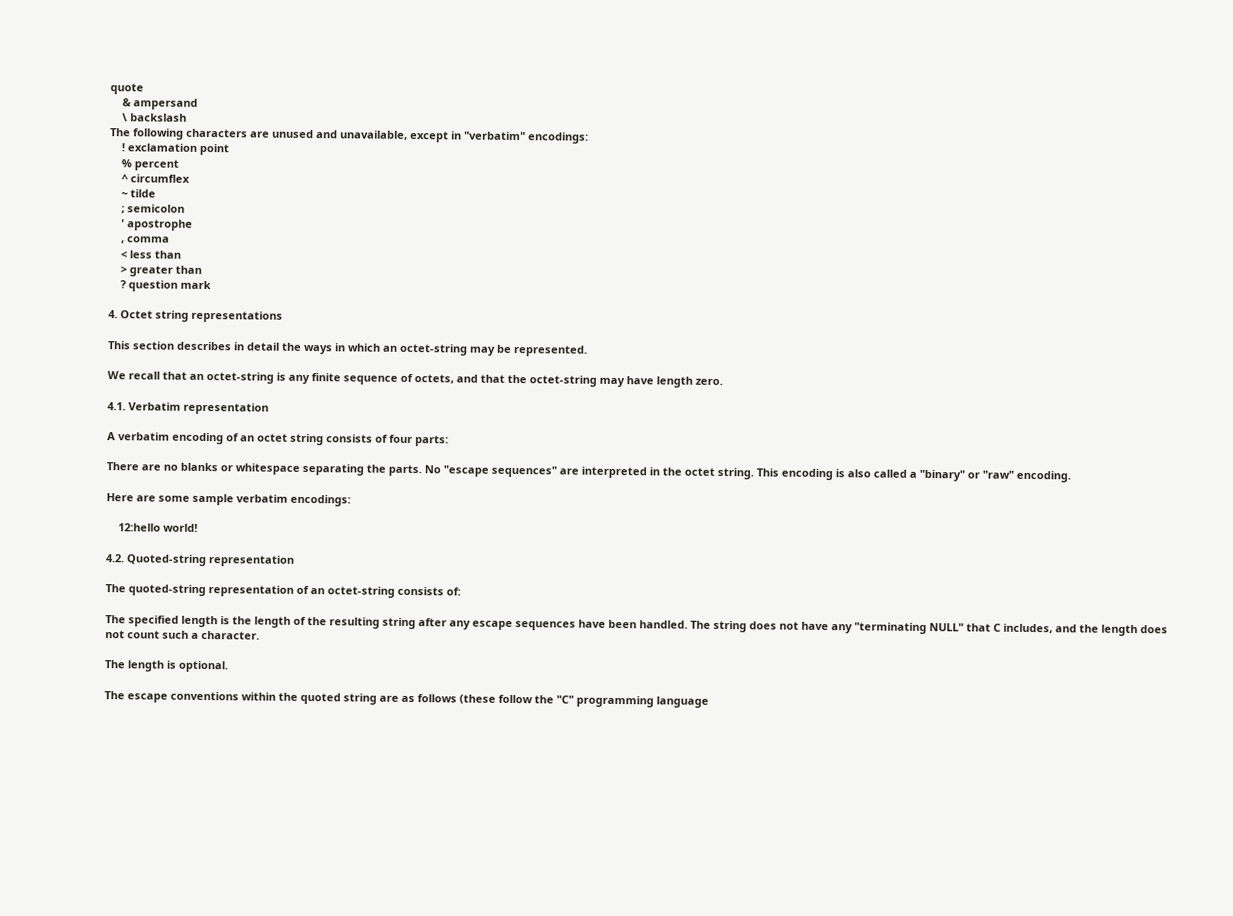quote
    & ampersand
    \ backslash
The following characters are unused and unavailable, except in "verbatim" encodings:
    ! exclamation point
    % percent
    ^ circumflex
    ~ tilde
    ; semicolon
    ' apostrophe
    , comma
    < less than
    > greater than
    ? question mark

4. Octet string representations

This section describes in detail the ways in which an octet-string may be represented.

We recall that an octet-string is any finite sequence of octets, and that the octet-string may have length zero.

4.1. Verbatim representation

A verbatim encoding of an octet string consists of four parts:

There are no blanks or whitespace separating the parts. No "escape sequences" are interpreted in the octet string. This encoding is also called a "binary" or "raw" encoding.

Here are some sample verbatim encodings:

    12:hello world!

4.2. Quoted-string representation

The quoted-string representation of an octet-string consists of:

The specified length is the length of the resulting string after any escape sequences have been handled. The string does not have any "terminating NULL" that C includes, and the length does not count such a character.

The length is optional.

The escape conventions within the quoted string are as follows (these follow the "C" programming language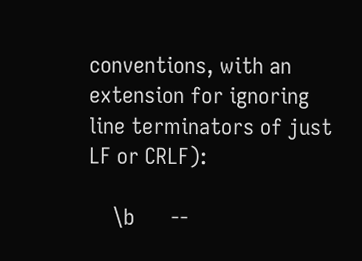conventions, with an extension for ignoring line terminators of just LF or CRLF):

    \b      --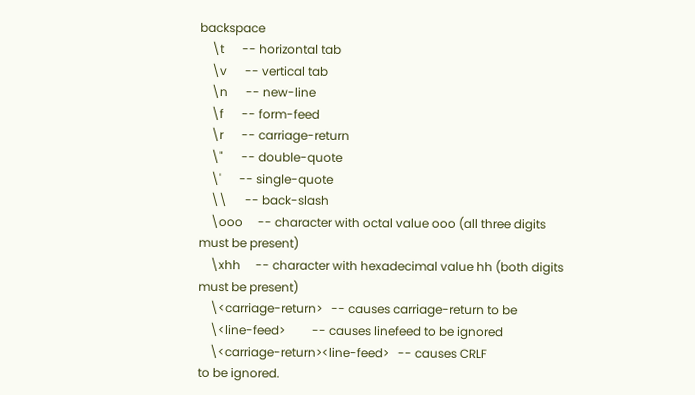backspace
    \t      -- horizontal tab
    \v      -- vertical tab
    \n      -- new-line
    \f      -- form-feed
    \r      -- carriage-return
    \"      -- double-quote
    \'      -- single-quote
    \\      -- back-slash
    \ooo     -- character with octal value ooo (all three digits
must be present)
    \xhh     -- character with hexadecimal value hh (both digits
must be present)
    \<carriage-return>   -- causes carriage-return to be
    \<line-feed>         -- causes linefeed to be ignored
    \<carriage-return><line-feed>   -- causes CRLF
to be ignored.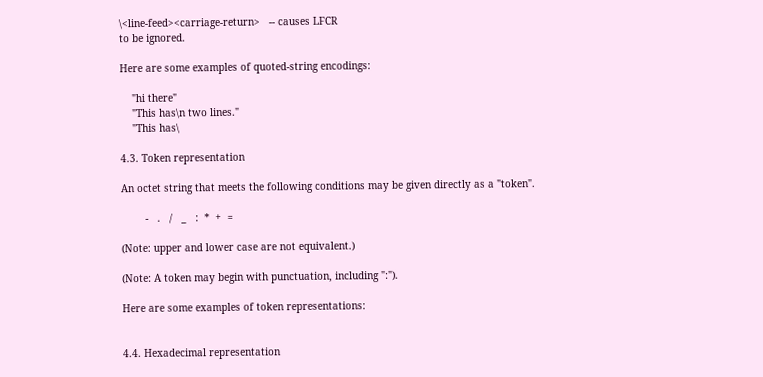\<line-feed><carriage-return>   -- causes LFCR
to be ignored.

Here are some examples of quoted-string encodings:

    "hi there"
    "This has\n two lines."
    "This has\

4.3. Token representation

An octet string that meets the following conditions may be given directly as a "token".

        -   .   /   _   :  *  +  =

(Note: upper and lower case are not equivalent.)

(Note: A token may begin with punctuation, including ":").

Here are some examples of token representations:


4.4. Hexadecimal representation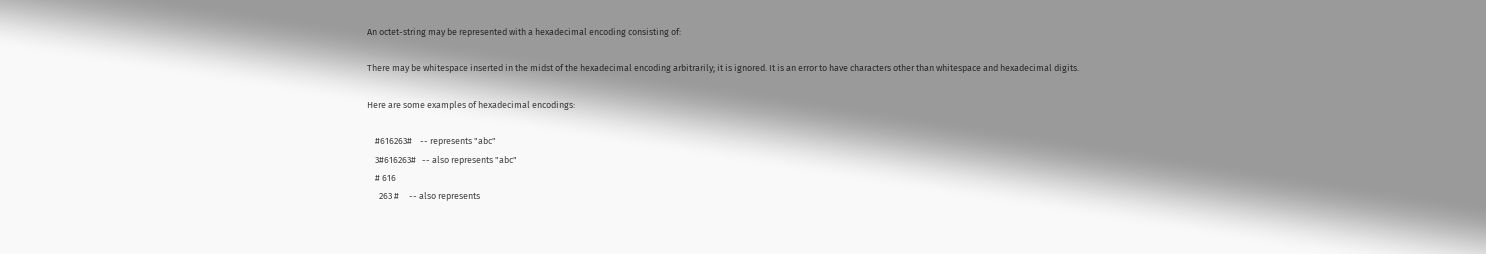An octet-string may be represented with a hexadecimal encoding consisting of:

There may be whitespace inserted in the midst of the hexadecimal encoding arbitrarily; it is ignored. It is an error to have characters other than whitespace and hexadecimal digits.

Here are some examples of hexadecimal encodings:

    #616263#    -- represents "abc"
    3#616263#   -- also represents "abc"
    # 616
      263 #     -- also represents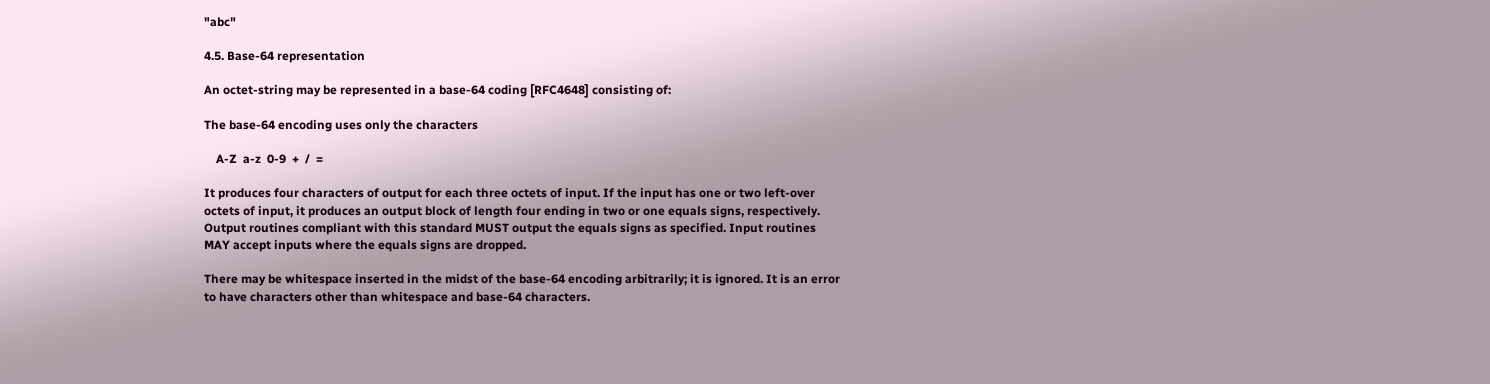"abc"

4.5. Base-64 representation

An octet-string may be represented in a base-64 coding [RFC4648] consisting of:

The base-64 encoding uses only the characters

    A-Z  a-z  0-9  +  /  =

It produces four characters of output for each three octets of input. If the input has one or two left-over octets of input, it produces an output block of length four ending in two or one equals signs, respectively. Output routines compliant with this standard MUST output the equals signs as specified. Input routines MAY accept inputs where the equals signs are dropped.

There may be whitespace inserted in the midst of the base-64 encoding arbitrarily; it is ignored. It is an error to have characters other than whitespace and base-64 characters.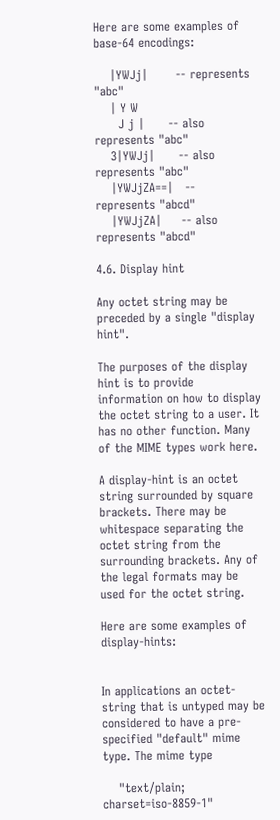Here are some examples of base-64 encodings:

    |YWJj|       -- represents "abc"
    | Y W
      J j |      -- also represents "abc"
    3|YWJj|      -- also represents "abc"
    |YWJjZA==|   -- represents "abcd"
    |YWJjZA|     -- also represents "abcd"

4.6. Display hint

Any octet string may be preceded by a single "display hint".

The purposes of the display hint is to provide information on how to display the octet string to a user. It has no other function. Many of the MIME types work here.

A display-hint is an octet string surrounded by square brackets. There may be whitespace separating the octet string from the surrounding brackets. Any of the legal formats may be used for the octet string.

Here are some examples of display-hints:


In applications an octet-string that is untyped may be considered to have a pre-specified "default" mime type. The mime type

    "text/plain; charset=iso-8859-1"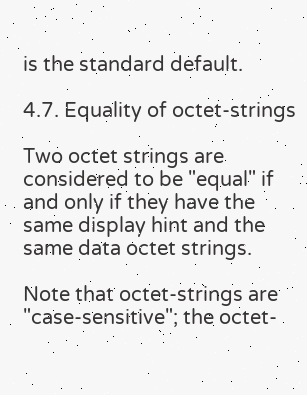is the standard default.

4.7. Equality of octet-strings

Two octet strings are considered to be "equal" if and only if they have the same display hint and the same data octet strings.

Note that octet-strings are "case-sensitive"; the octet-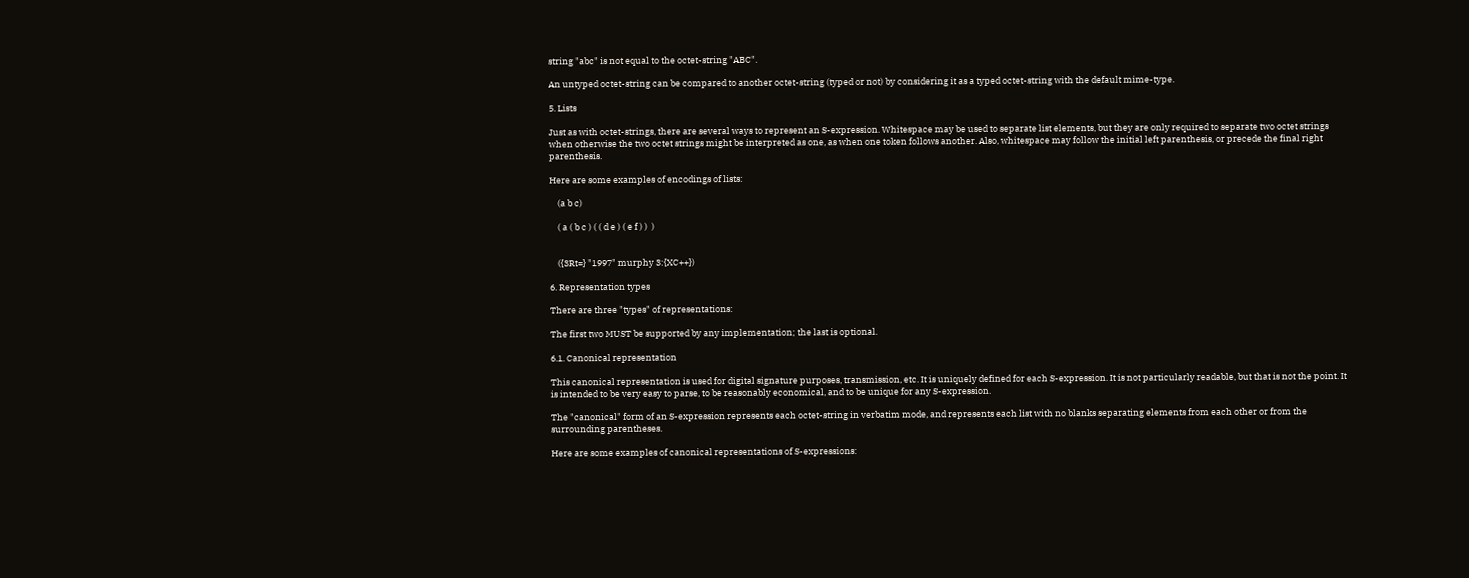string "abc" is not equal to the octet-string "ABC".

An untyped octet-string can be compared to another octet-string (typed or not) by considering it as a typed octet-string with the default mime-type.

5. Lists

Just as with octet-strings, there are several ways to represent an S-expression. Whitespace may be used to separate list elements, but they are only required to separate two octet strings when otherwise the two octet strings might be interpreted as one, as when one token follows another. Also, whitespace may follow the initial left parenthesis, or precede the final right parenthesis.

Here are some examples of encodings of lists:

    (a b c)

    ( a ( b c ) ( ( d e ) ( e f ) )  )


    ({3Rt=} "1997" murphy 3:{XC++})

6. Representation types

There are three "types" of representations:

The first two MUST be supported by any implementation; the last is optional.

6.1. Canonical representation

This canonical representation is used for digital signature purposes, transmission, etc. It is uniquely defined for each S-expression. It is not particularly readable, but that is not the point. It is intended to be very easy to parse, to be reasonably economical, and to be unique for any S-expression.

The "canonical" form of an S-expression represents each octet-string in verbatim mode, and represents each list with no blanks separating elements from each other or from the surrounding parentheses.

Here are some examples of canonical representations of S-expressions: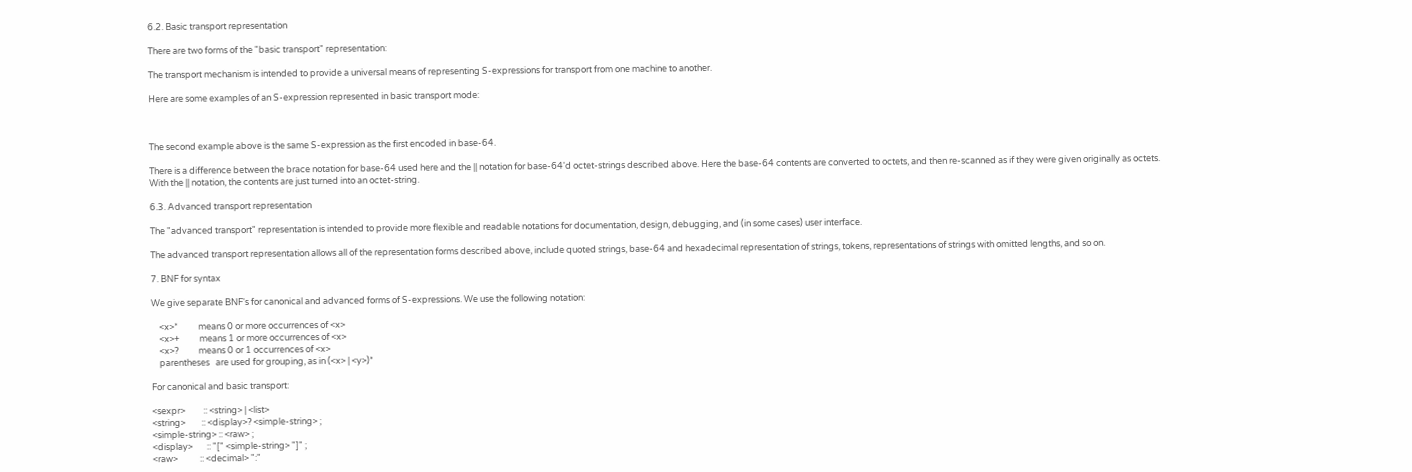6.2. Basic transport representation

There are two forms of the "basic transport" representation:

The transport mechanism is intended to provide a universal means of representing S-expressions for transport from one machine to another.

Here are some examples of an S-expression represented in basic transport mode:



The second example above is the same S-expression as the first encoded in base-64.

There is a difference between the brace notation for base-64 used here and the || notation for base-64'd octet-strings described above. Here the base-64 contents are converted to octets, and then re-scanned as if they were given originally as octets. With the || notation, the contents are just turned into an octet-string.

6.3. Advanced transport representation

The "advanced transport" representation is intended to provide more flexible and readable notations for documentation, design, debugging, and (in some cases) user interface.

The advanced transport representation allows all of the representation forms described above, include quoted strings, base-64 and hexadecimal representation of strings, tokens, representations of strings with omitted lengths, and so on.

7. BNF for syntax

We give separate BNF's for canonical and advanced forms of S-expressions. We use the following notation:

    <x>*          means 0 or more occurrences of <x>
    <x>+          means 1 or more occurrences of <x>
    <x>?          means 0 or 1 occurrences of <x>
    parentheses   are used for grouping, as in (<x> | <y>)*

For canonical and basic transport:

<sexpr>         :: <string> | <list>
<string>        :: <display>? <simple-string> ;
<simple-string> :: <raw> ;
<display>       :: "[" <simple-string> "]" ;
<raw>           :: <decimal> ":"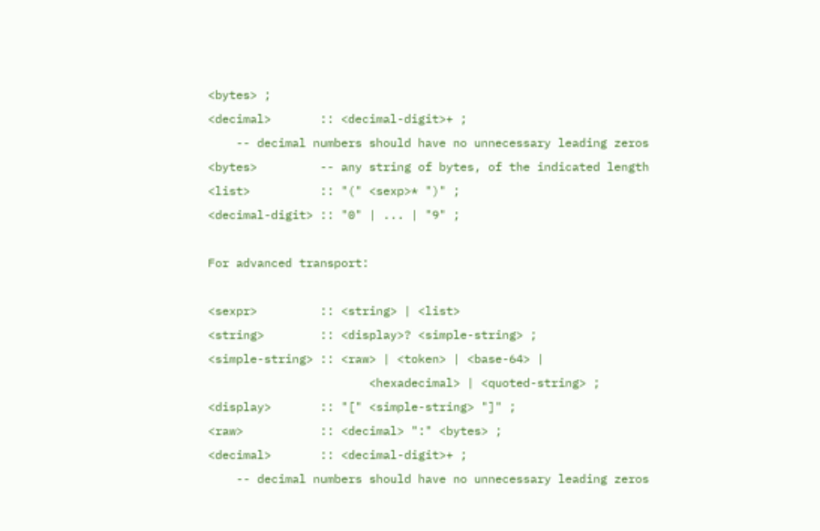<bytes> ;
<decimal>       :: <decimal-digit>+ ;
    -- decimal numbers should have no unnecessary leading zeros
<bytes>         -- any string of bytes, of the indicated length
<list>          :: "(" <sexp>* ")" ;
<decimal-digit> :: "0" | ... | "9" ;

For advanced transport:

<sexpr>         :: <string> | <list>
<string>        :: <display>? <simple-string> ;
<simple-string> :: <raw> | <token> | <base-64> |
                       <hexadecimal> | <quoted-string> ;
<display>       :: "[" <simple-string> "]" ;
<raw>           :: <decimal> ":" <bytes> ;
<decimal>       :: <decimal-digit>+ ;
    -- decimal numbers should have no unnecessary leading zeros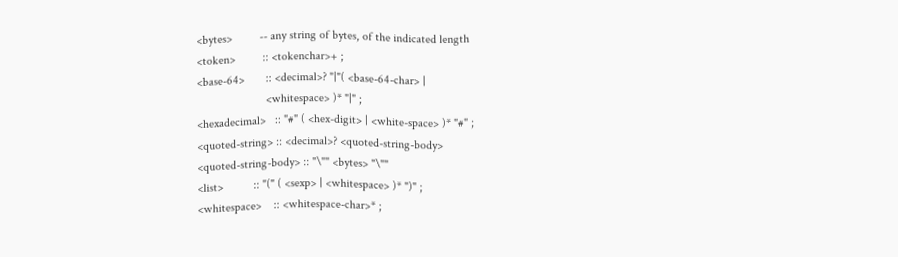<bytes>         -- any string of bytes, of the indicated length
<token>         :: <tokenchar>+ ;
<base-64>       :: <decimal>? "|"( <base-64-char> |
                       <whitespace> )* "|" ;
<hexadecimal>   :: "#" ( <hex-digit> | <white-space> )* "#" ;
<quoted-string> :: <decimal>? <quoted-string-body>
<quoted-string-body> :: "\"" <bytes> "\""
<list>          :: "(" ( <sexp> | <whitespace> )* ")" ;
<whitespace>    :: <whitespace-char>* ;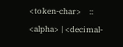<token-char>    :: <alpha> | <decimal-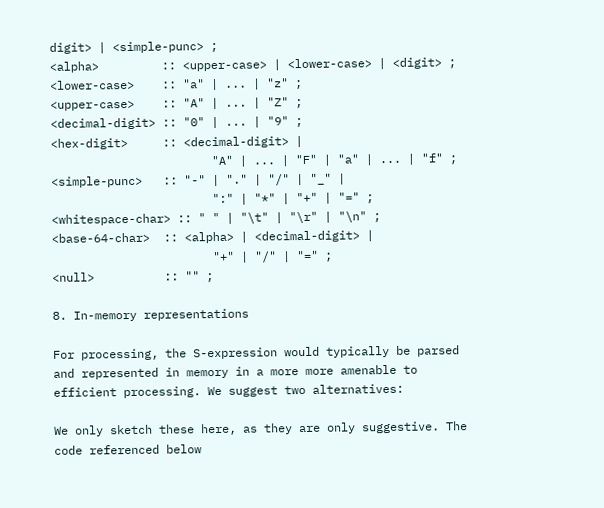digit> | <simple-punc> ;
<alpha>         :: <upper-case> | <lower-case> | <digit> ;
<lower-case>    :: "a" | ... | "z" ;
<upper-case>    :: "A" | ... | "Z" ;
<decimal-digit> :: "0" | ... | "9" ;
<hex-digit>     :: <decimal-digit> |
                       "A" | ... | "F" | "a" | ... | "f" ;
<simple-punc>   :: "-" | "." | "/" | "_" |
                       ":" | "*" | "+" | "=" ;
<whitespace-char> :: " " | "\t" | "\r" | "\n" ;
<base-64-char>  :: <alpha> | <decimal-digit> |
                       "+" | "/" | "=" ;
<null>          :: "" ;

8. In-memory representations

For processing, the S-expression would typically be parsed and represented in memory in a more more amenable to efficient processing. We suggest two alternatives:

We only sketch these here, as they are only suggestive. The code referenced below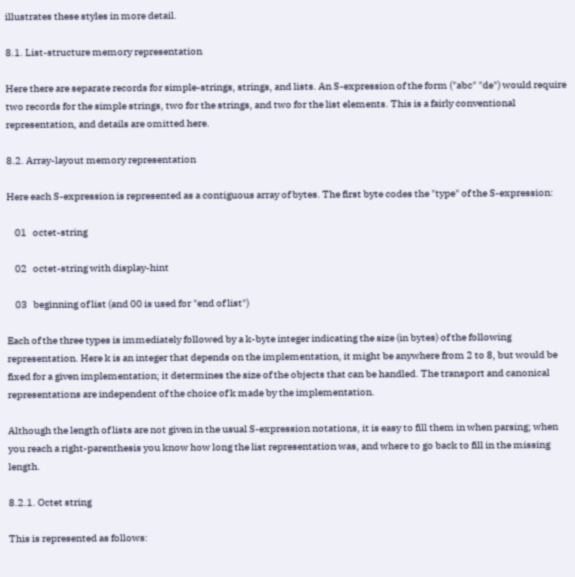illustrates these styles in more detail.

8.1. List-structure memory representation

Here there are separate records for simple-strings, strings, and lists. An S-expression of the form ("abc" "de") would require two records for the simple strings, two for the strings, and two for the list elements. This is a fairly conventional representation, and details are omitted here.

8.2. Array-layout memory representation

Here each S-expression is represented as a contiguous array of bytes. The first byte codes the "type" of the S-expression:

    01   octet-string

    02   octet-string with display-hint

    03   beginning of list (and 00 is used for "end of list")

Each of the three types is immediately followed by a k-byte integer indicating the size (in bytes) of the following representation. Here k is an integer that depends on the implementation, it might be anywhere from 2 to 8, but would be fixed for a given implementation; it determines the size of the objects that can be handled. The transport and canonical representations are independent of the choice of k made by the implementation.

Although the length of lists are not given in the usual S-expression notations, it is easy to fill them in when parsing; when you reach a right-parenthesis you know how long the list representation was, and where to go back to fill in the missing length.

8.2.1. Octet string

This is represented as follows: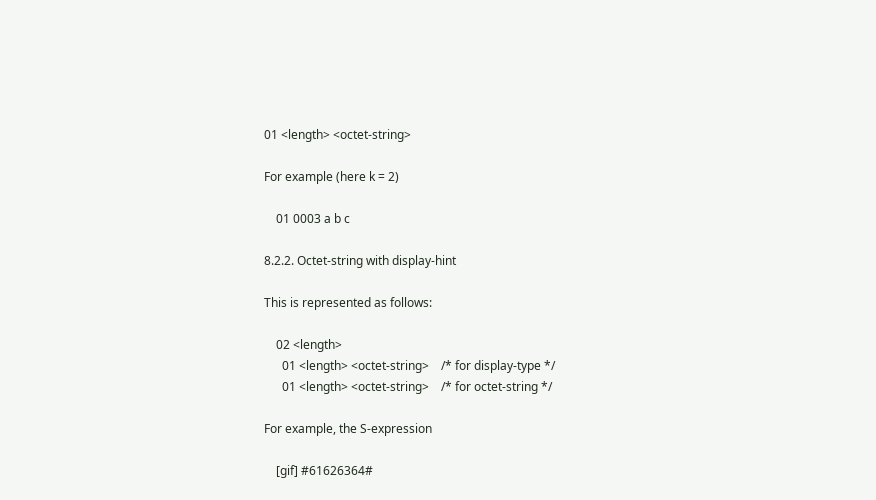01 <length> <octet-string>

For example (here k = 2)

    01 0003 a b c

8.2.2. Octet-string with display-hint

This is represented as follows:

    02 <length>
      01 <length> <octet-string>    /* for display-type */
      01 <length> <octet-string>    /* for octet-string */

For example, the S-expression

    [gif] #61626364#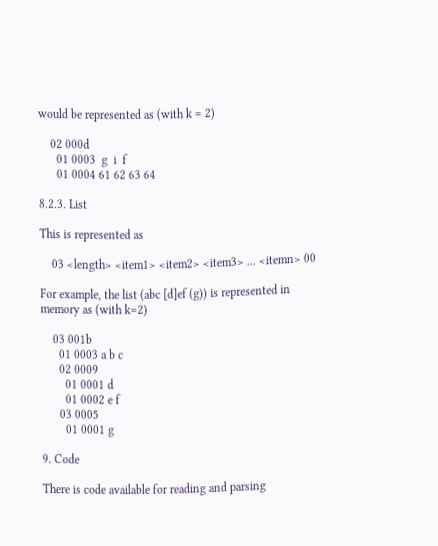would be represented as (with k = 2)

    02 000d
      01 0003  g  i  f
      01 0004 61 62 63 64

8.2.3. List

This is represented as

    03 <length> <item1> <item2> <item3> ... <itemn> 00

For example, the list (abc [d]ef (g)) is represented in memory as (with k=2)

    03 001b
      01 0003 a b c
      02 0009
        01 0001 d
        01 0002 e f
      03 0005
        01 0001 g

9. Code

There is code available for reading and parsing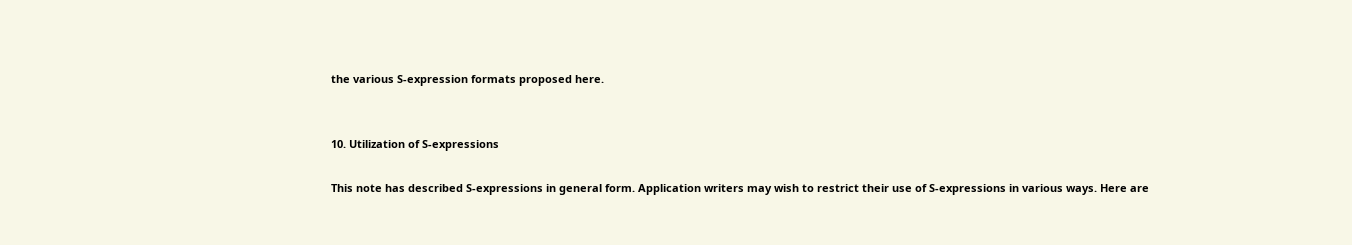the various S-expression formats proposed here.


10. Utilization of S-expressions

This note has described S-expressions in general form. Application writers may wish to restrict their use of S-expressions in various ways. Here are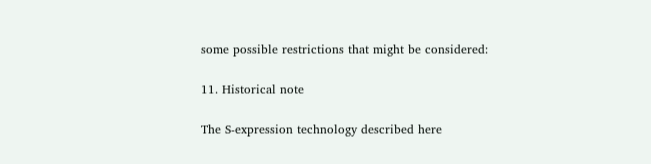some possible restrictions that might be considered:

11. Historical note

The S-expression technology described here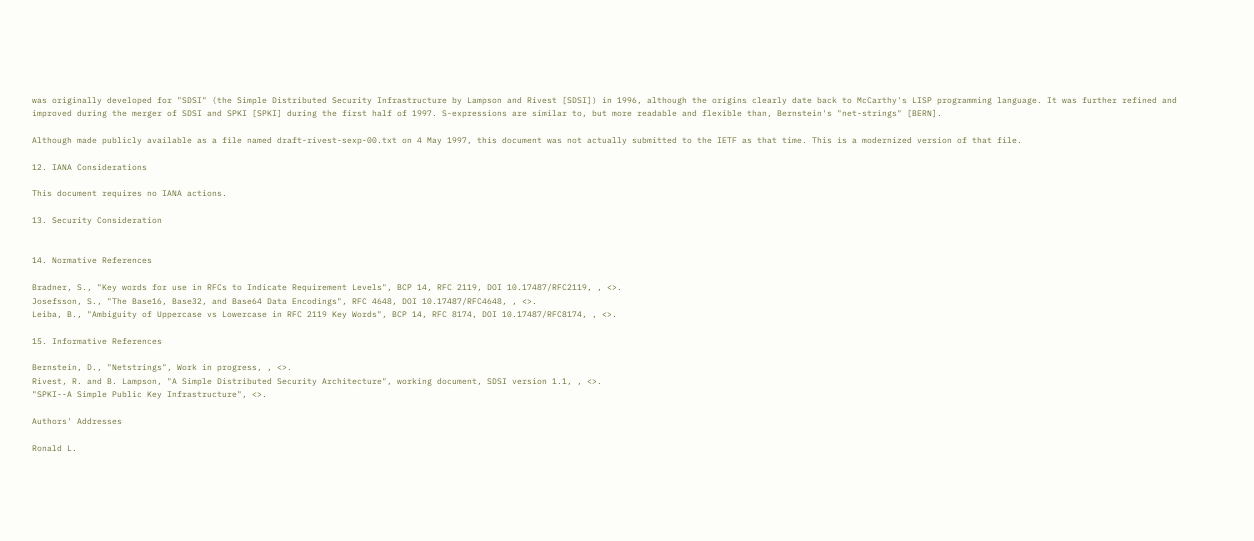was originally developed for "SDSI" (the Simple Distributed Security Infrastructure by Lampson and Rivest [SDSI]) in 1996, although the origins clearly date back to McCarthy's LISP programming language. It was further refined and improved during the merger of SDSI and SPKI [SPKI] during the first half of 1997. S-expressions are similar to, but more readable and flexible than, Bernstein's "net-strings" [BERN].

Although made publicly available as a file named draft-rivest-sexp-00.txt on 4 May 1997, this document was not actually submitted to the IETF as that time. This is a modernized version of that file.

12. IANA Considerations

This document requires no IANA actions.

13. Security Consideration


14. Normative References

Bradner, S., "Key words for use in RFCs to Indicate Requirement Levels", BCP 14, RFC 2119, DOI 10.17487/RFC2119, , <>.
Josefsson, S., "The Base16, Base32, and Base64 Data Encodings", RFC 4648, DOI 10.17487/RFC4648, , <>.
Leiba, B., "Ambiguity of Uppercase vs Lowercase in RFC 2119 Key Words", BCP 14, RFC 8174, DOI 10.17487/RFC8174, , <>.

15. Informative References

Bernstein, D., "Netstrings", Work in progress, , <>.
Rivest, R. and B. Lampson, "A Simple Distributed Security Architecture", working document, SDSI version 1.1, , <>.
"SPKI--A Simple Public Key Infrastructure", <>.

Authors' Addresses

Ronald L.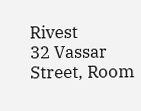Rivest
32 Vassar Street, Room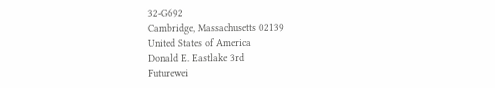32-G692
Cambridge, Massachusetts 02139
United States of America
Donald E. Eastlake 3rd
Futurewei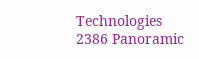Technologies
2386 Panoramic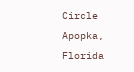Circle
Apopka, Florida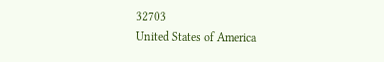32703
United States of America